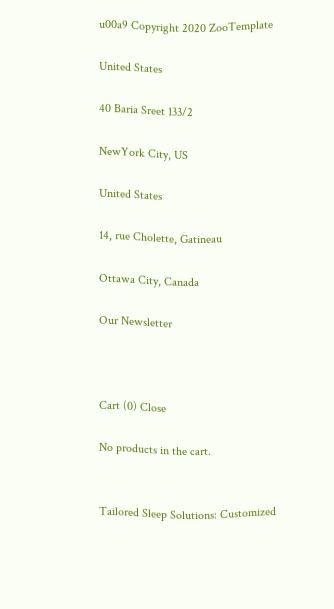u00a9 Copyright 2020 ZooTemplate

United States

40 Baria Sreet 133/2

NewYork City, US

United States

14, rue Cholette, Gatineau

Ottawa City, Canada

Our Newsletter



Cart (0) Close

No products in the cart.


Tailored Sleep Solutions: Customized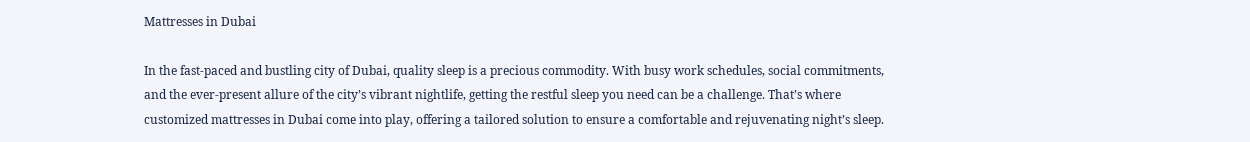Mattresses in Dubai

In the fast-paced and bustling city of Dubai, quality sleep is a precious commodity. With busy work schedules, social commitments, and the ever-present allure of the city’s vibrant nightlife, getting the restful sleep you need can be a challenge. That’s where customized mattresses in Dubai come into play, offering a tailored solution to ensure a comfortable and rejuvenating night’s sleep.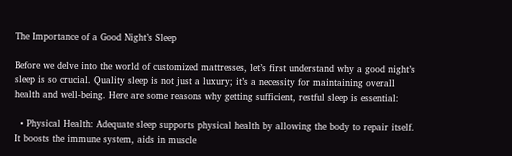The Importance of a Good Night’s Sleep

Before we delve into the world of customized mattresses, let’s first understand why a good night’s sleep is so crucial. Quality sleep is not just a luxury; it’s a necessity for maintaining overall health and well-being. Here are some reasons why getting sufficient, restful sleep is essential:

  • Physical Health: Adequate sleep supports physical health by allowing the body to repair itself. It boosts the immune system, aids in muscle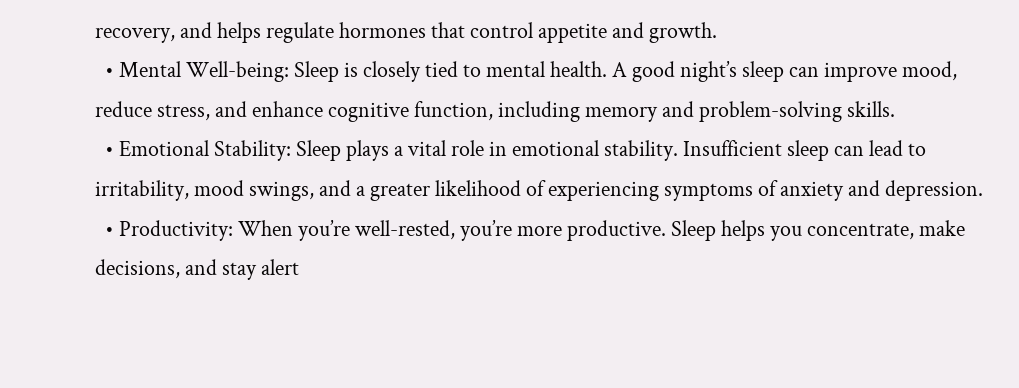recovery, and helps regulate hormones that control appetite and growth.
  • Mental Well-being: Sleep is closely tied to mental health. A good night’s sleep can improve mood, reduce stress, and enhance cognitive function, including memory and problem-solving skills.
  • Emotional Stability: Sleep plays a vital role in emotional stability. Insufficient sleep can lead to irritability, mood swings, and a greater likelihood of experiencing symptoms of anxiety and depression.
  • Productivity: When you’re well-rested, you’re more productive. Sleep helps you concentrate, make decisions, and stay alert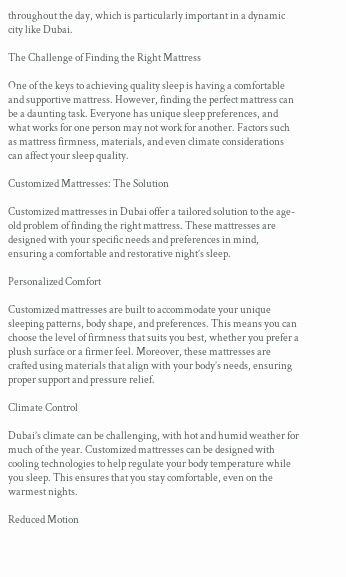throughout the day, which is particularly important in a dynamic city like Dubai.

The Challenge of Finding the Right Mattress

One of the keys to achieving quality sleep is having a comfortable and supportive mattress. However, finding the perfect mattress can be a daunting task. Everyone has unique sleep preferences, and what works for one person may not work for another. Factors such as mattress firmness, materials, and even climate considerations can affect your sleep quality.

Customized Mattresses: The Solution

Customized mattresses in Dubai offer a tailored solution to the age-old problem of finding the right mattress. These mattresses are designed with your specific needs and preferences in mind, ensuring a comfortable and restorative night’s sleep.

Personalized Comfort

Customized mattresses are built to accommodate your unique sleeping patterns, body shape, and preferences. This means you can choose the level of firmness that suits you best, whether you prefer a plush surface or a firmer feel. Moreover, these mattresses are crafted using materials that align with your body’s needs, ensuring proper support and pressure relief.

Climate Control

Dubai’s climate can be challenging, with hot and humid weather for much of the year. Customized mattresses can be designed with cooling technologies to help regulate your body temperature while you sleep. This ensures that you stay comfortable, even on the warmest nights.

Reduced Motion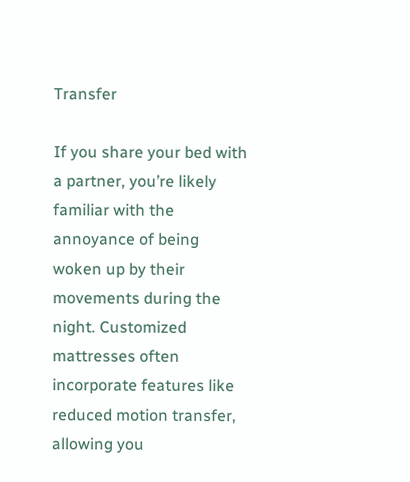Transfer

If you share your bed with a partner, you’re likely familiar with the annoyance of being woken up by their movements during the night. Customized mattresses often incorporate features like reduced motion transfer, allowing you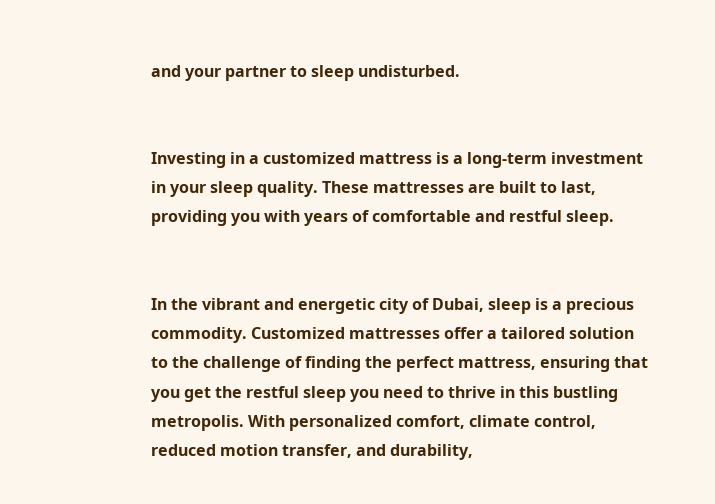and your partner to sleep undisturbed.


Investing in a customized mattress is a long-term investment in your sleep quality. These mattresses are built to last, providing you with years of comfortable and restful sleep.


In the vibrant and energetic city of Dubai, sleep is a precious commodity. Customized mattresses offer a tailored solution to the challenge of finding the perfect mattress, ensuring that you get the restful sleep you need to thrive in this bustling metropolis. With personalized comfort, climate control, reduced motion transfer, and durability,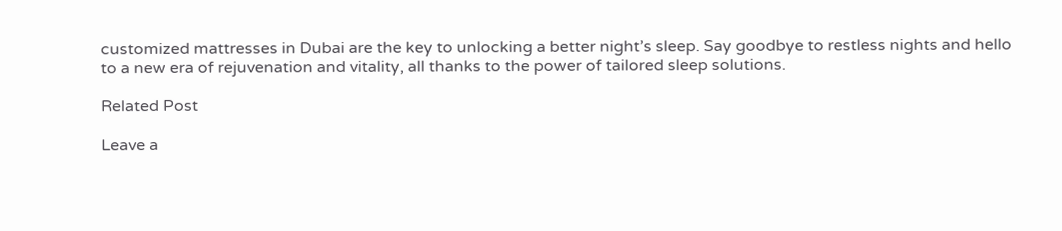customized mattresses in Dubai are the key to unlocking a better night’s sleep. Say goodbye to restless nights and hello to a new era of rejuvenation and vitality, all thanks to the power of tailored sleep solutions.

Related Post

Leave a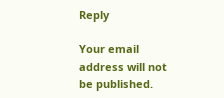Reply

Your email address will not be published.